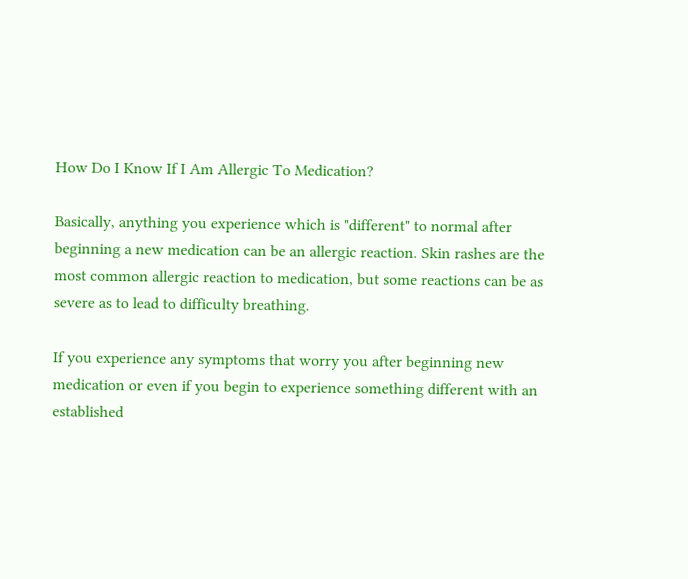How Do I Know If I Am Allergic To Medication?

Basically, anything you experience which is "different" to normal after beginning a new medication can be an allergic reaction. Skin rashes are the most common allergic reaction to medication, but some reactions can be as severe as to lead to difficulty breathing.

If you experience any symptoms that worry you after beginning new medication or even if you begin to experience something different with an established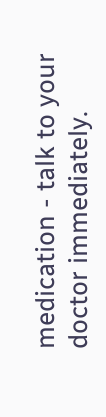medication - talk to your doctor immediately.